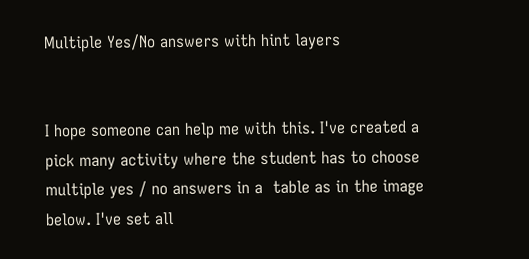Multiple Yes/No answers with hint layers


I hope someone can help me with this. I've created a pick many activity where the student has to choose multiple yes / no answers in a  table as in the image below. I've set all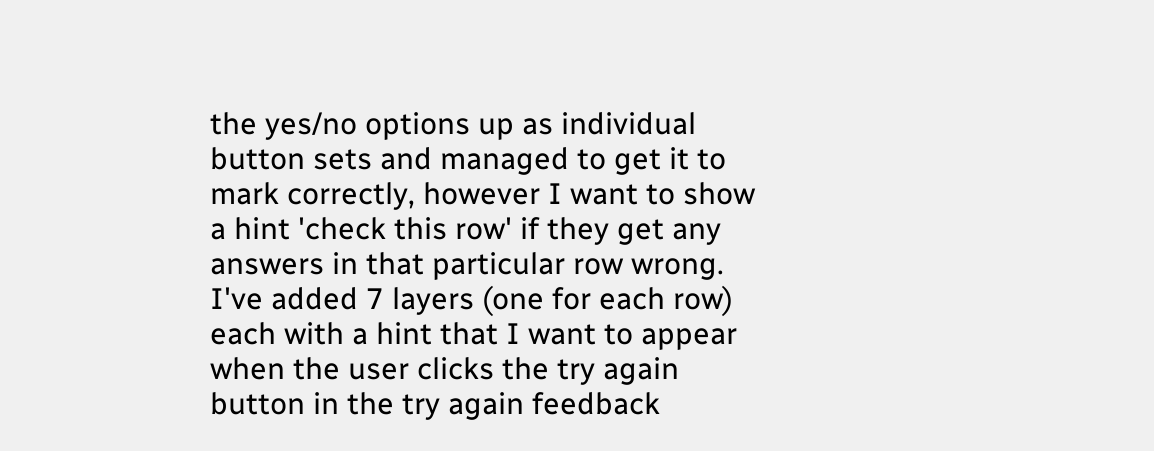the yes/no options up as individual button sets and managed to get it to mark correctly, however I want to show a hint 'check this row' if they get any answers in that particular row wrong. I've added 7 layers (one for each row) each with a hint that I want to appear when the user clicks the try again button in the try again feedback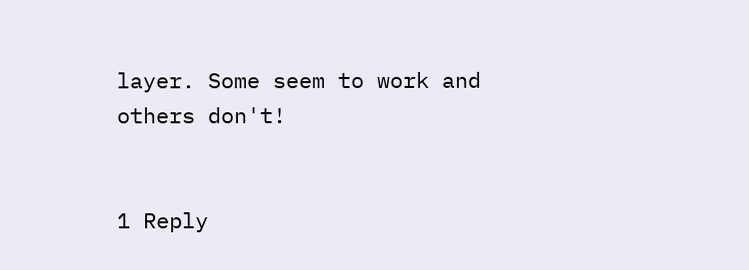layer. Some seem to work and others don't!


1 Reply